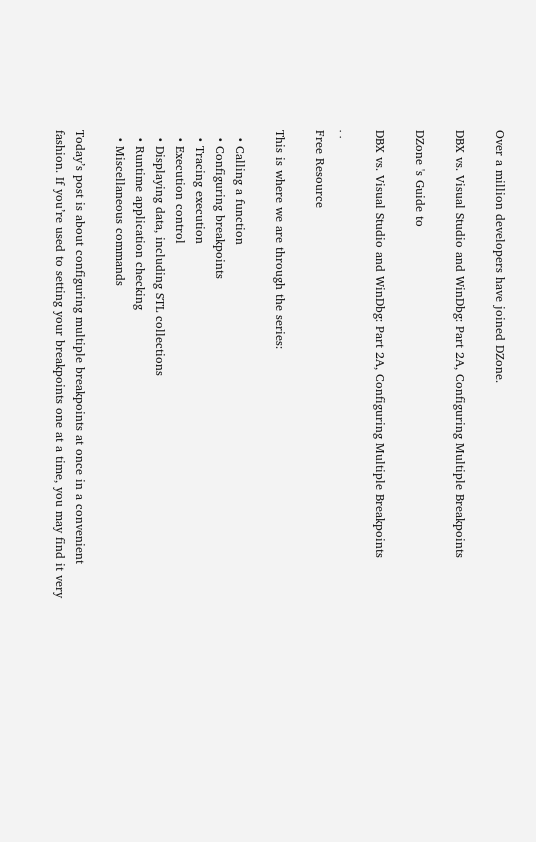Over a million developers have joined DZone.

DBX vs. Visual Studio and WinDbg: Part 2A, Configuring Multiple Breakpoints

DZone 's Guide to

DBX vs. Visual Studio and WinDbg: Part 2A, Configuring Multiple Breakpoints

· ·
Free Resource

This is where we are through the series:

  • Calling a function
  • Configuring breakpoints
  • Tracing execution
  • Execution control
  • Displaying data, including STL collections
  • Runtime application checking
  • Miscellaneous commands

Today’s post is about configuring multiple breakpoints at once in a convenient fashion. If you’re used to setting your breakpoints one at a time, you may find it very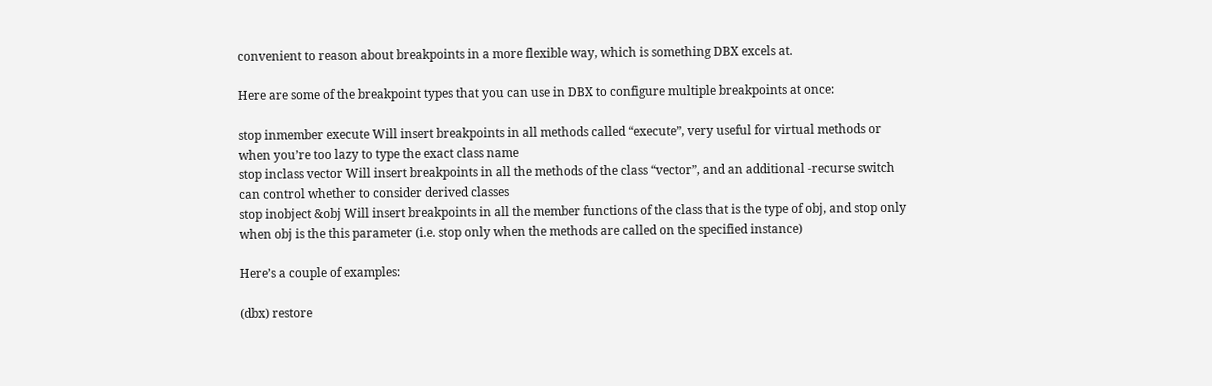convenient to reason about breakpoints in a more flexible way, which is something DBX excels at.

Here are some of the breakpoint types that you can use in DBX to configure multiple breakpoints at once:

stop inmember execute Will insert breakpoints in all methods called “execute”, very useful for virtual methods or when you’re too lazy to type the exact class name
stop inclass vector Will insert breakpoints in all the methods of the class “vector”, and an additional -recurse switch can control whether to consider derived classes
stop inobject &obj Will insert breakpoints in all the member functions of the class that is the type of obj, and stop only when obj is the this parameter (i.e. stop only when the methods are called on the specified instance)

Here’s a couple of examples:

(dbx) restore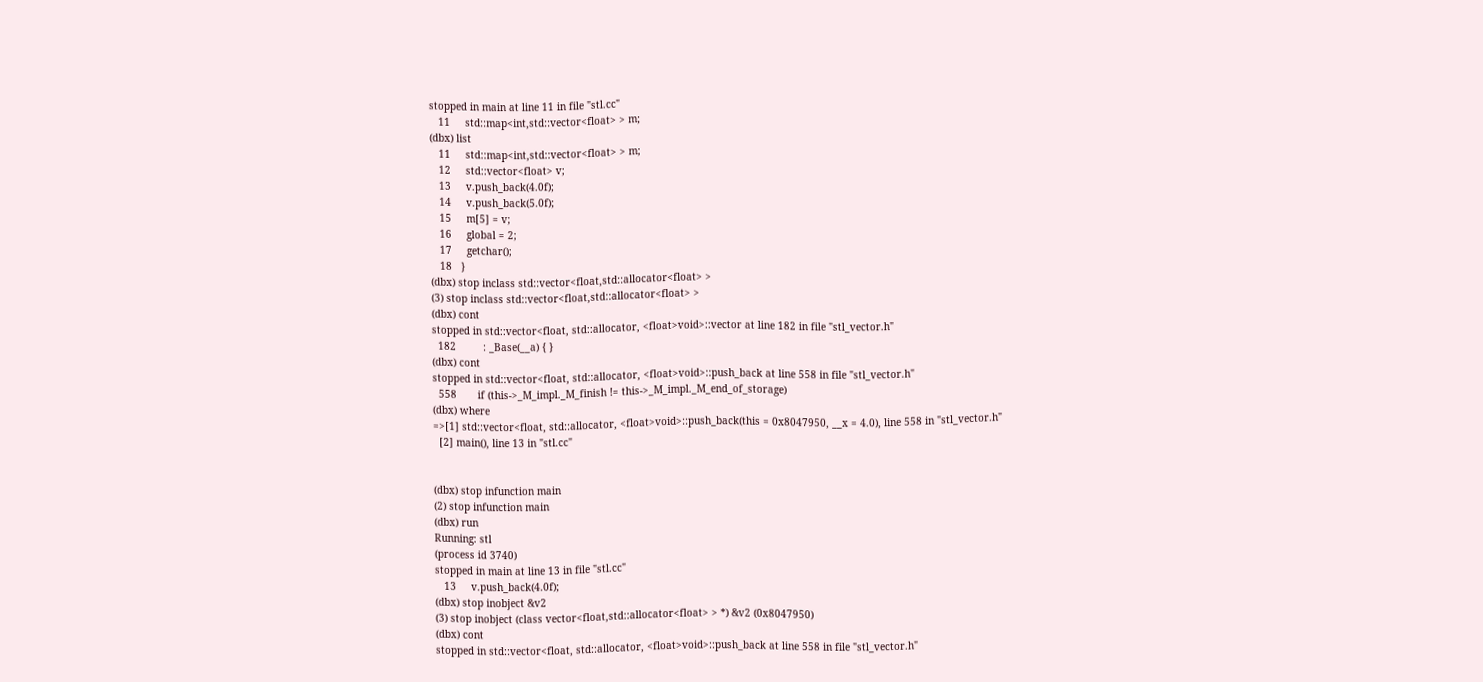stopped in main at line 11 in file "stl.cc"
   11     std::map<int,std::vector<float> > m;
(dbx) list
   11     std::map<int,std::vector<float> > m;
   12     std::vector<float> v;
   13     v.push_back(4.0f);
   14     v.push_back(5.0f);
   15     m[5] = v;
   16     global = 2;
   17     getchar();
   18   }
(dbx) stop inclass std::vector<float,std::allocator<float> >
(3) stop inclass std::vector<float,std::allocator<float> >
(dbx) cont
stopped in std::vector<float, std::allocator, <float>void>::vector at line 182 in file "stl_vector.h"
  182         : _Base(__a) { }
(dbx) cont
stopped in std::vector<float, std::allocator, <float>void>::push_back at line 558 in file "stl_vector.h"
  558       if (this->_M_impl._M_finish != this->_M_impl._M_end_of_storage)
(dbx) where
=>[1] std::vector<float, std::allocator, <float>void>::push_back(this = 0x8047950, __x = 4.0), line 558 in "stl_vector.h"
  [2] main(), line 13 in "stl.cc"


(dbx) stop infunction main
(2) stop infunction main
(dbx) run
Running: stl
(process id 3740)
stopped in main at line 13 in file "stl.cc"
   13     v.push_back(4.0f);
(dbx) stop inobject &v2
(3) stop inobject (class vector<float,std::allocator<float> > *) &v2 (0x8047950)
(dbx) cont
stopped in std::vector<float, std::allocator, <float>void>::push_back at line 558 in file "stl_vector.h"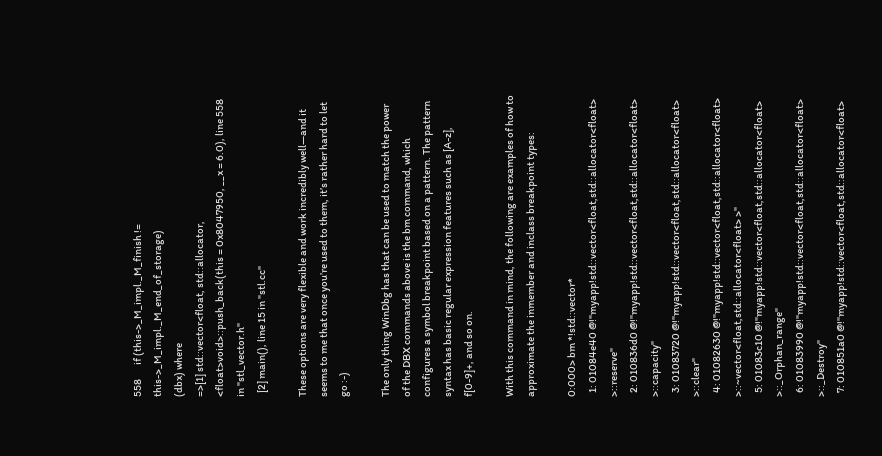558       if (this->_M_impl._M_finish != this->_M_impl._M_end_of_storage)
(dbx) where
=>[1] std::vector<float, std::allocator, <float>void>::push_back(this = 0x8047950, __x = 6.0), line 558 in "stl_vector.h"
  [2] main(), line 15 in "stl.cc"

These options are very flexible and work incredibly well—and it seems to me that once you’re used to them, it’s rather hard to let go :-)

The only thing WinDbg has that can be used to match the power of the DBX commands above is the bm command, which configures a symbol breakpoint based on a pattern. The pattern syntax has basic regular expression features such as [A-z], f[0-9]+, and so on.

With this command in mind, the following are examples of how to approximate the inmember and inclass breakpoint types:

0:000> bm *!std::vector*
  1: 01084e40 @!"myapp!std::vector<float,std::allocator<float> >::reserve"
  2: 010836d0 @!"myapp!std::vector<float,std::allocator<float> >::capacity"
  3: 01083720 @!"myapp!std::vector<float,std::allocator<float> >::clear"
  4: 01082630 @!"myapp!std::vector<float,std::allocator<float> >::~vector<float,std::allocator<float> >"
  5: 01083c10 @!"myapp!std::vector<float,std::allocator<float> >::_Orphan_range"
  6: 01083990 @!"myapp!std::vector<float,std::allocator<float> >::_Destroy"
  7: 010851a0 @!"myapp!std::vector<float,std::allocator<float>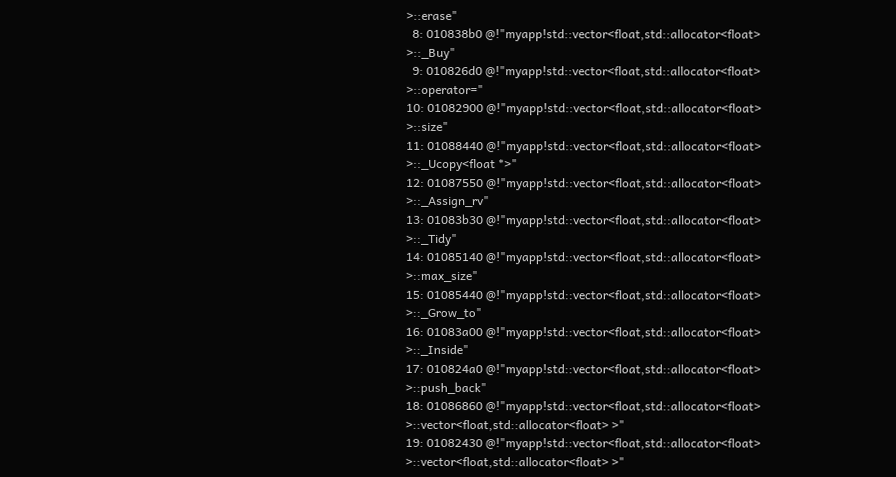>::erase"
  8: 010838b0 @!"myapp!std::vector<float,std::allocator<float> >::_Buy"
  9: 010826d0 @!"myapp!std::vector<float,std::allocator<float> >::operator="
10: 01082900 @!"myapp!std::vector<float,std::allocator<float> >::size"
11: 01088440 @!"myapp!std::vector<float,std::allocator<float> >::_Ucopy<float *>"
12: 01087550 @!"myapp!std::vector<float,std::allocator<float> >::_Assign_rv"
13: 01083b30 @!"myapp!std::vector<float,std::allocator<float> >::_Tidy"
14: 01085140 @!"myapp!std::vector<float,std::allocator<float> >::max_size"
15: 01085440 @!"myapp!std::vector<float,std::allocator<float> >::_Grow_to"
16: 01083a00 @!"myapp!std::vector<float,std::allocator<float> >::_Inside"
17: 010824a0 @!"myapp!std::vector<float,std::allocator<float> >::push_back"
18: 01086860 @!"myapp!std::vector<float,std::allocator<float> >::vector<float,std::allocator<float> >"
19: 01082430 @!"myapp!std::vector<float,std::allocator<float> >::vector<float,std::allocator<float> >"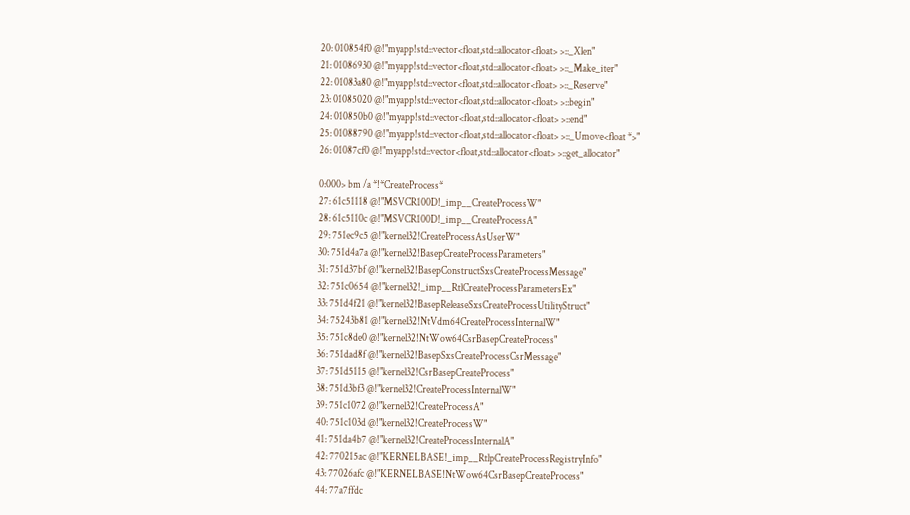20: 010854f0 @!"myapp!std::vector<float,std::allocator<float> >::_Xlen"
21: 01086930 @!"myapp!std::vector<float,std::allocator<float> >::_Make_iter"
22: 01083a80 @!"myapp!std::vector<float,std::allocator<float> >::_Reserve"
23: 01085020 @!"myapp!std::vector<float,std::allocator<float> >::begin"
24: 010850b0 @!"myapp!std::vector<float,std::allocator<float> >::end"
25: 01088790 @!"myapp!std::vector<float,std::allocator<float> >::_Umove<float *>"
26: 01087cf0 @!"myapp!std::vector<float,std::allocator<float> >::get_allocator"

0:000> bm /a *!*CreateProcess*
27: 61c51118 @!"MSVCR100D!_imp__CreateProcessW"
28: 61c5110c @!"MSVCR100D!_imp__CreateProcessA"
29: 751ec9c5 @!"kernel32!CreateProcessAsUserW"
30: 751d4a7a @!"kernel32!BasepCreateProcessParameters"
31: 751d37bf @!"kernel32!BasepConstructSxsCreateProcessMessage"
32: 751c0654 @!"kernel32!_imp__RtlCreateProcessParametersEx"
33: 751d4f21 @!"kernel32!BasepReleaseSxsCreateProcessUtilityStruct"
34: 75243b81 @!"kernel32!NtVdm64CreateProcessInternalW"
35: 751c8de0 @!"kernel32!NtWow64CsrBasepCreateProcess"
36: 751dad8f @!"kernel32!BasepSxsCreateProcessCsrMessage"
37: 751d5115 @!"kernel32!CsrBasepCreateProcess"
38: 751d3bf3 @!"kernel32!CreateProcessInternalW"
39: 751c1072 @!"kernel32!CreateProcessA"
40: 751c103d @!"kernel32!CreateProcessW"
41: 751da4b7 @!"kernel32!CreateProcessInternalA"
42: 770215ac @!"KERNELBASE!_imp__RtlpCreateProcessRegistryInfo"
43: 77026afc @!"KERNELBASE!NtWow64CsrBasepCreateProcess"
44: 77a7ffdc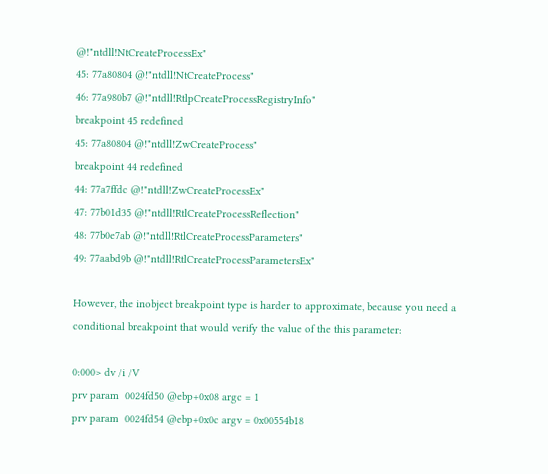@!"ntdll!NtCreateProcessEx"
45: 77a80804 @!"ntdll!NtCreateProcess"
46: 77a980b7 @!"ntdll!RtlpCreateProcessRegistryInfo"
breakpoint 45 redefined
45: 77a80804 @!"ntdll!ZwCreateProcess"
breakpoint 44 redefined
44: 77a7ffdc @!"ntdll!ZwCreateProcessEx"
47: 77b01d35 @!"ntdll!RtlCreateProcessReflection"
48: 77b0e7ab @!"ntdll!RtlCreateProcessParameters"
49: 77aabd9b @!"ntdll!RtlCreateProcessParametersEx"

However, the inobject breakpoint type is harder to approximate, because you need a conditional breakpoint that would verify the value of the this parameter:

0:000> dv /i /V
prv param  0024fd50 @ebp+0x08 argc = 1
prv param  0024fd54 @ebp+0x0c argv = 0x00554b18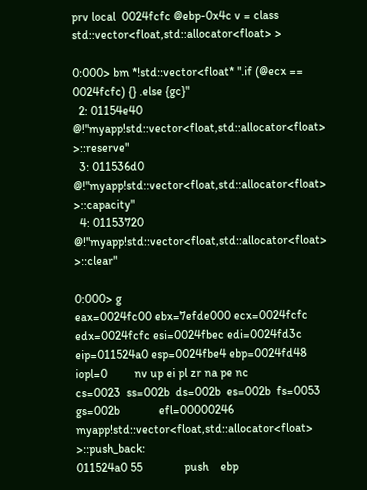prv local  0024fcfc @ebp-0x4c v = class std::vector<float,std::allocator<float> >

0:000> bm *!std::vector<float* ".if (@ecx == 0024fcfc) {} .else {gc}"
  2: 01154e40 @!"myapp!std::vector<float,std::allocator<float> >::reserve"
  3: 011536d0 @!"myapp!std::vector<float,std::allocator<float> >::capacity"
  4: 01153720 @!"myapp!std::vector<float,std::allocator<float> >::clear"

0:000> g
eax=0024fc00 ebx=7efde000 ecx=0024fcfc edx=0024fcfc esi=0024fbec edi=0024fd3c
eip=011524a0 esp=0024fbe4 ebp=0024fd48 iopl=0         nv up ei pl zr na pe nc
cs=0023  ss=002b  ds=002b  es=002b  fs=0053  gs=002b             efl=00000246
myapp!std::vector<float,std::allocator<float> >::push_back:
011524a0 55              push    ebp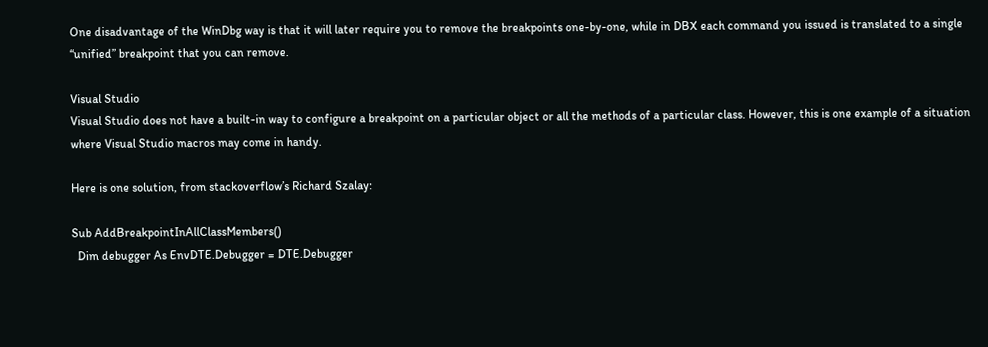One disadvantage of the WinDbg way is that it will later require you to remove the breakpoints one-by-one, while in DBX each command you issued is translated to a single “unified” breakpoint that you can remove.

Visual Studio
Visual Studio does not have a built-in way to configure a breakpoint on a particular object or all the methods of a particular class. However, this is one example of a situation where Visual Studio macros may come in handy.

Here is one solution, from stackoverflow’s Richard Szalay:

Sub AddBreakpointInAllClassMembers()
  Dim debugger As EnvDTE.Debugger = DTE.Debugger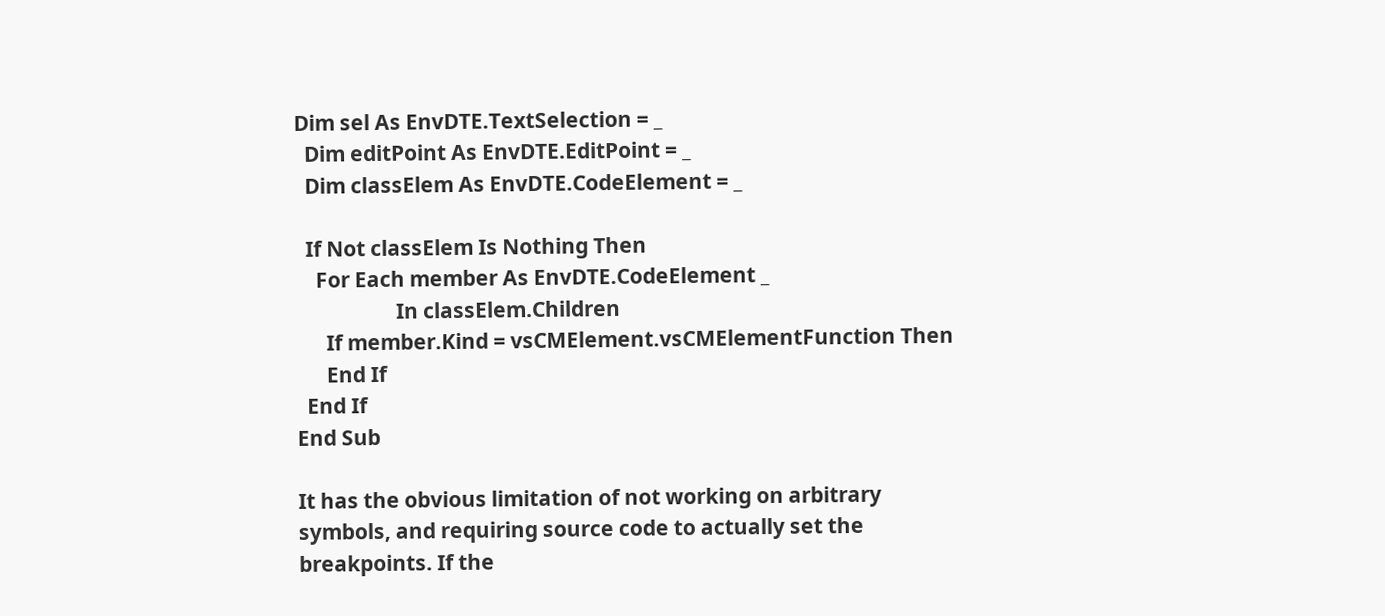Dim sel As EnvDTE.TextSelection = _
  Dim editPoint As EnvDTE.EditPoint = _
  Dim classElem As EnvDTE.CodeElement = _

  If Not classElem Is Nothing Then
    For Each member As EnvDTE.CodeElement _
                    In classElem.Children
      If member.Kind = vsCMElement.vsCMElementFunction Then
      End If
  End If
End Sub

It has the obvious limitation of not working on arbitrary symbols, and requiring source code to actually set the breakpoints. If the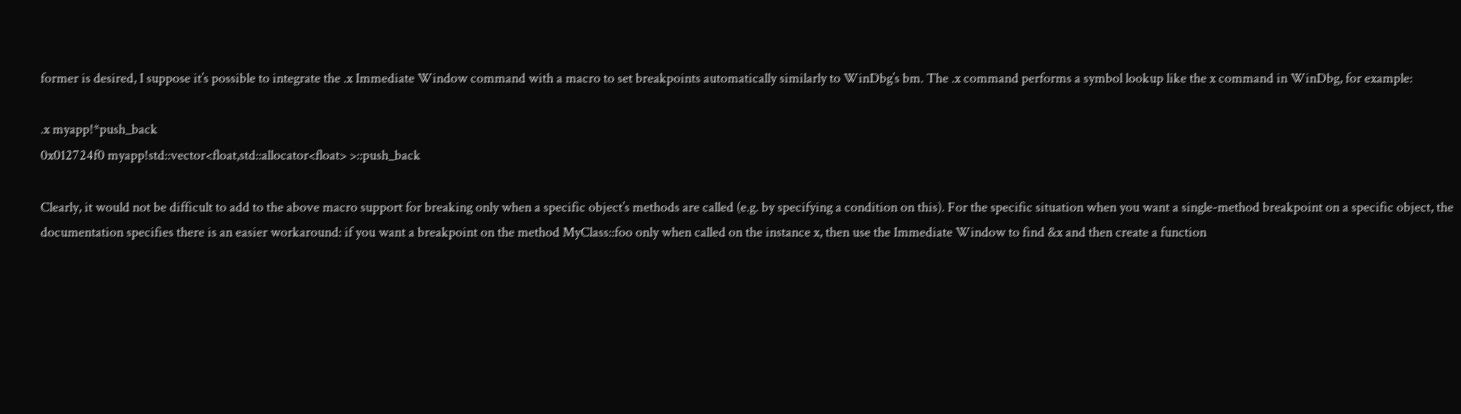former is desired, I suppose it’s possible to integrate the .x Immediate Window command with a macro to set breakpoints automatically similarly to WinDbg’s bm. The .x command performs a symbol lookup like the x command in WinDbg, for example:

.x myapp!*push_back
0x012724f0 myapp!std::vector<float,std::allocator<float> >::push_back

Clearly, it would not be difficult to add to the above macro support for breaking only when a specific object’s methods are called (e.g. by specifying a condition on this). For the specific situation when you want a single-method breakpoint on a specific object, the documentation specifies there is an easier workaround: if you want a breakpoint on the method MyClass::foo only when called on the instance x, then use the Immediate Window to find &x and then create a function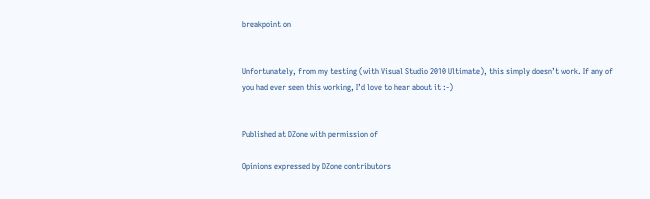breakpoint on


Unfortunately, from my testing (with Visual Studio 2010 Ultimate), this simply doesn’t work. If any of you had ever seen this working, I’d love to hear about it :-)


Published at DZone with permission of

Opinions expressed by DZone contributors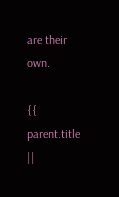are their own.

{{ parent.title ||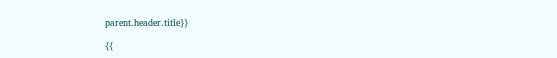parent.header.title}}

{{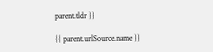parent.tldr }}

{{ parent.urlSource.name }}